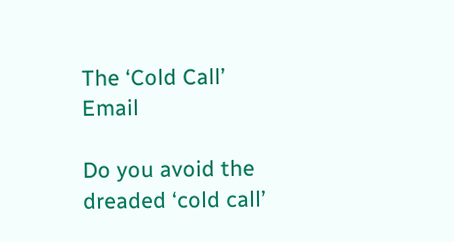The ‘Cold Call’ Email

Do you avoid the dreaded ‘cold call’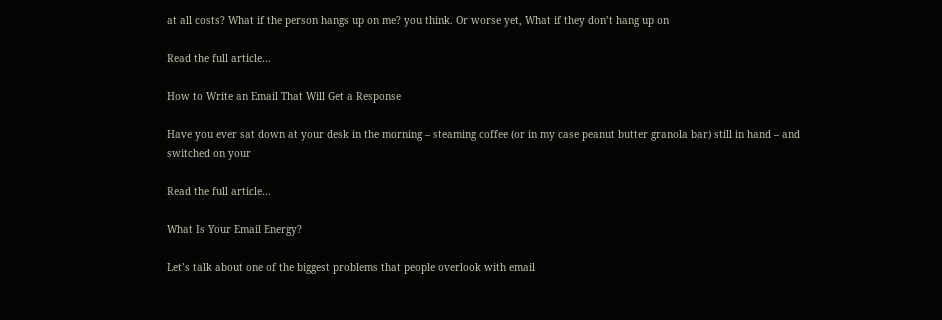at all costs? What if the person hangs up on me? you think. Or worse yet, What if they don’t hang up on

Read the full article…

How to Write an Email That Will Get a Response

Have you ever sat down at your desk in the morning – steaming coffee (or in my case peanut butter granola bar) still in hand – and switched on your

Read the full article…

What Is Your Email Energy?

Let’s talk about one of the biggest problems that people overlook with email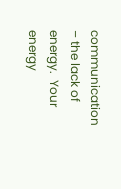communication – the lack of energy.  Your energy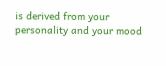is derived from your personality and your mood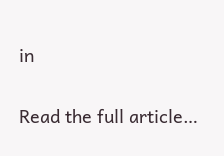in

Read the full article…